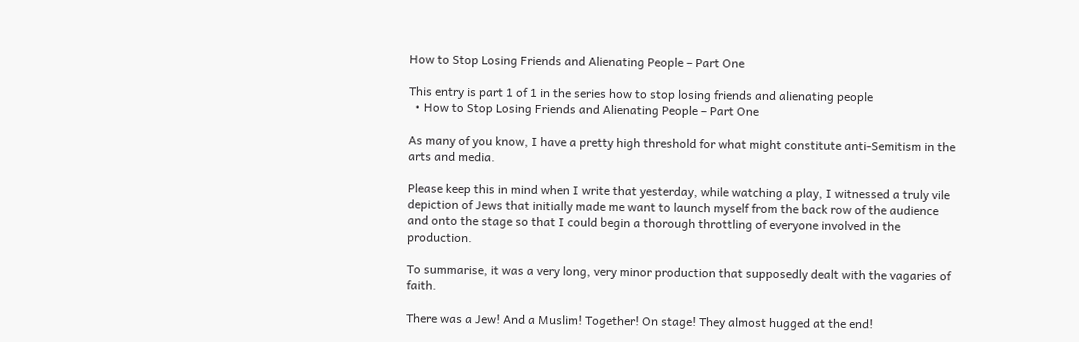How to Stop Losing Friends and Alienating People – Part One

This entry is part 1 of 1 in the series how to stop losing friends and alienating people
  • How to Stop Losing Friends and Alienating People – Part One

As many of you know, I have a pretty high threshold for what might constitute anti-Semitism in the arts and media.

Please keep this in mind when I write that yesterday, while watching a play, I witnessed a truly vile depiction of Jews that initially made me want to launch myself from the back row of the audience and onto the stage so that I could begin a thorough throttling of everyone involved in the production.

To summarise, it was a very long, very minor production that supposedly dealt with the vagaries of faith.

There was a Jew! And a Muslim! Together! On stage! They almost hugged at the end!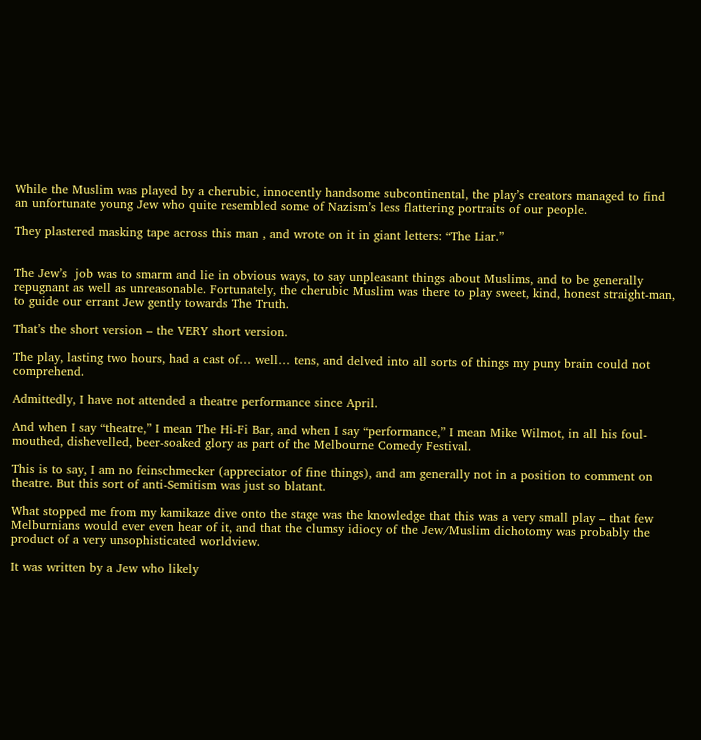While the Muslim was played by a cherubic, innocently handsome subcontinental, the play’s creators managed to find an unfortunate young Jew who quite resembled some of Nazism’s less flattering portraits of our people.

They plastered masking tape across this man , and wrote on it in giant letters: “The Liar.”


The Jew’s  job was to smarm and lie in obvious ways, to say unpleasant things about Muslims, and to be generally repugnant as well as unreasonable. Fortunately, the cherubic Muslim was there to play sweet, kind, honest straight-man, to guide our errant Jew gently towards The Truth.

That’s the short version – the VERY short version.

The play, lasting two hours, had a cast of… well… tens, and delved into all sorts of things my puny brain could not comprehend.

Admittedly, I have not attended a theatre performance since April.

And when I say “theatre,” I mean The Hi-Fi Bar, and when I say “performance,” I mean Mike Wilmot, in all his foul-mouthed, dishevelled, beer-soaked glory as part of the Melbourne Comedy Festival.

This is to say, I am no feinschmecker (appreciator of fine things), and am generally not in a position to comment on theatre. But this sort of anti-Semitism was just so blatant.

What stopped me from my kamikaze dive onto the stage was the knowledge that this was a very small play – that few Melburnians would ever even hear of it, and that the clumsy idiocy of the Jew/Muslim dichotomy was probably the product of a very unsophisticated worldview.

It was written by a Jew who likely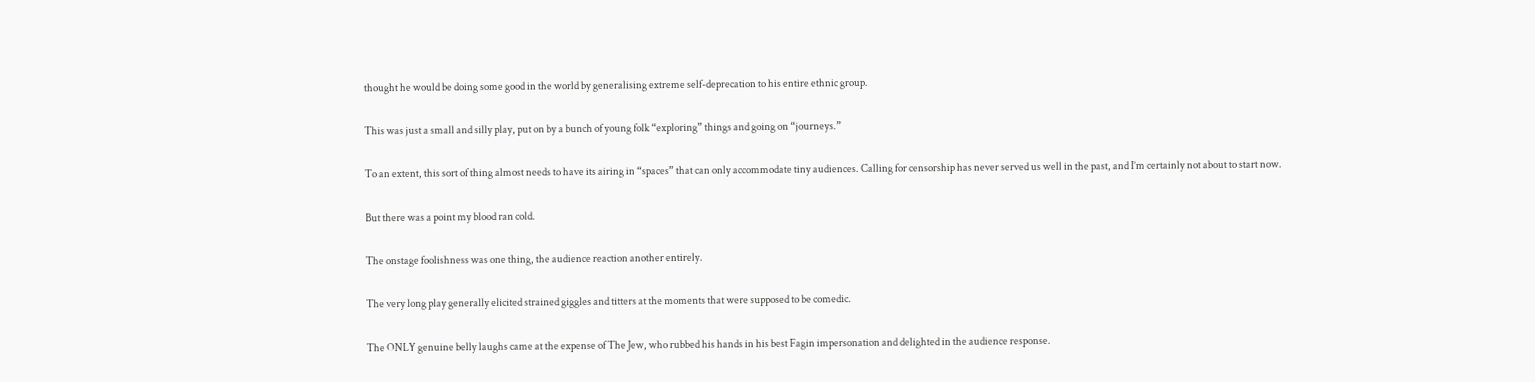thought he would be doing some good in the world by generalising extreme self-deprecation to his entire ethnic group.

This was just a small and silly play, put on by a bunch of young folk “exploring” things and going on “journeys.”

To an extent, this sort of thing almost needs to have its airing in “spaces” that can only accommodate tiny audiences. Calling for censorship has never served us well in the past, and I’m certainly not about to start now.

But there was a point my blood ran cold.

The onstage foolishness was one thing, the audience reaction another entirely.

The very long play generally elicited strained giggles and titters at the moments that were supposed to be comedic.

The ONLY genuine belly laughs came at the expense of The Jew, who rubbed his hands in his best Fagin impersonation and delighted in the audience response.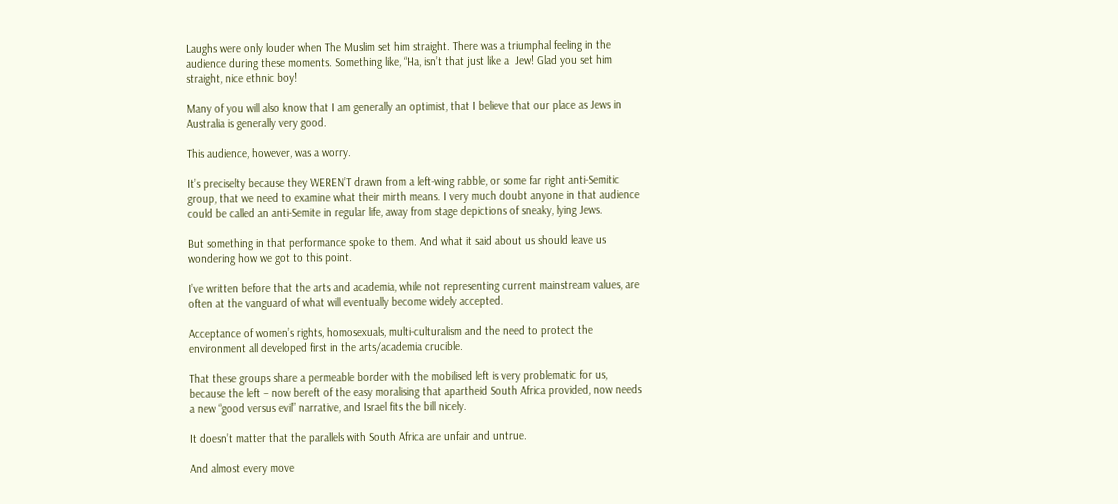Laughs were only louder when The Muslim set him straight. There was a triumphal feeling in the audience during these moments. Something like, “Ha, isn’t that just like a  Jew! Glad you set him straight, nice ethnic boy!

Many of you will also know that I am generally an optimist, that I believe that our place as Jews in Australia is generally very good.

This audience, however, was a worry.

It’s preciselty because they WEREN’T drawn from a left-wing rabble, or some far right anti-Semitic group, that we need to examine what their mirth means. I very much doubt anyone in that audience could be called an anti-Semite in regular life, away from stage depictions of sneaky, lying Jews.

But something in that performance spoke to them. And what it said about us should leave us wondering how we got to this point.

I’ve written before that the arts and academia, while not representing current mainstream values, are often at the vanguard of what will eventually become widely accepted.

Acceptance of women’s rights, homosexuals, multi-culturalism and the need to protect the environment all developed first in the arts/academia crucible.

That these groups share a permeable border with the mobilised left is very problematic for us, because the left – now bereft of the easy moralising that apartheid South Africa provided, now needs a new “good versus evil” narrative, and Israel fits the bill nicely.

It doesn’t matter that the parallels with South Africa are unfair and untrue.

And almost every move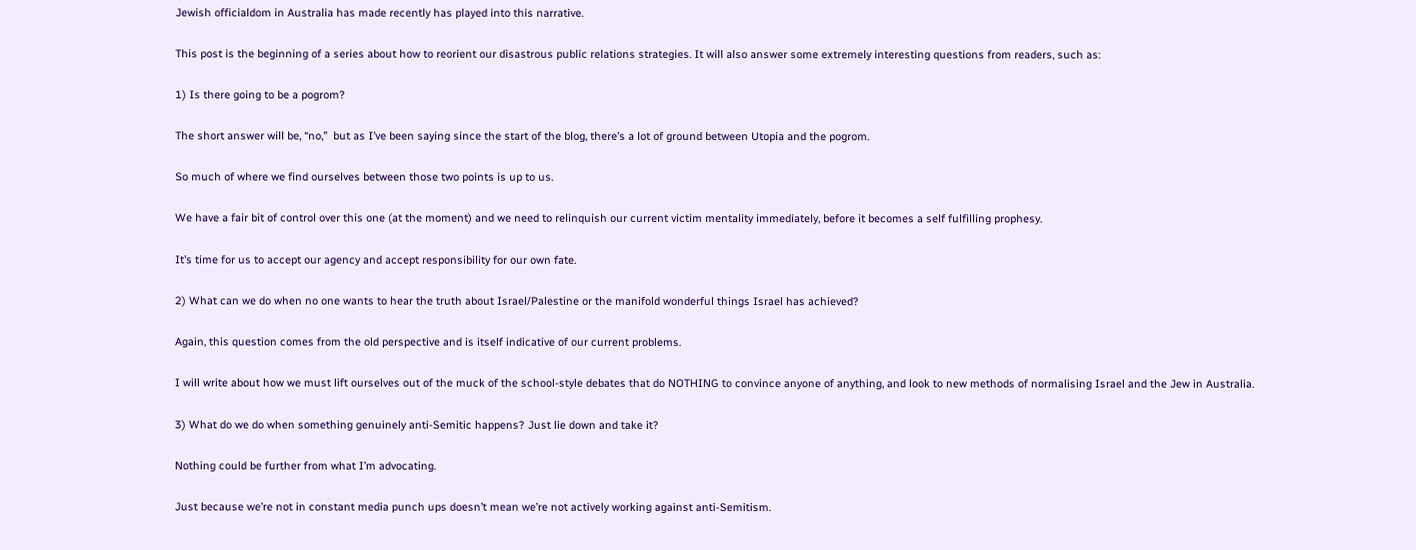Jewish officialdom in Australia has made recently has played into this narrative.

This post is the beginning of a series about how to reorient our disastrous public relations strategies. It will also answer some extremely interesting questions from readers, such as:

1) Is there going to be a pogrom?

The short answer will be, “no,”  but as I’ve been saying since the start of the blog, there’s a lot of ground between Utopia and the pogrom.

So much of where we find ourselves between those two points is up to us.

We have a fair bit of control over this one (at the moment) and we need to relinquish our current victim mentality immediately, before it becomes a self fulfilling prophesy.

It’s time for us to accept our agency and accept responsibility for our own fate.

2) What can we do when no one wants to hear the truth about Israel/Palestine or the manifold wonderful things Israel has achieved?

Again, this question comes from the old perspective and is itself indicative of our current problems.

I will write about how we must lift ourselves out of the muck of the school-style debates that do NOTHING to convince anyone of anything, and look to new methods of normalising Israel and the Jew in Australia.

3) What do we do when something genuinely anti-Semitic happens? Just lie down and take it?

Nothing could be further from what I’m advocating.

Just because we’re not in constant media punch ups doesn’t mean we’re not actively working against anti-Semitism.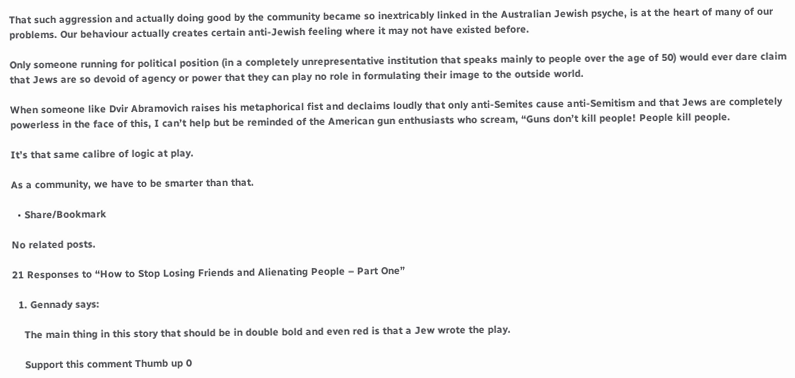That such aggression and actually doing good by the community became so inextricably linked in the Australian Jewish psyche, is at the heart of many of our problems. Our behaviour actually creates certain anti-Jewish feeling where it may not have existed before.

Only someone running for political position (in a completely unrepresentative institution that speaks mainly to people over the age of 50) would ever dare claim that Jews are so devoid of agency or power that they can play no role in formulating their image to the outside world.

When someone like Dvir Abramovich raises his metaphorical fist and declaims loudly that only anti-Semites cause anti-Semitism and that Jews are completely powerless in the face of this, I can’t help but be reminded of the American gun enthusiasts who scream, “Guns don’t kill people! People kill people.

It’s that same calibre of logic at play.

As a community, we have to be smarter than that.

  • Share/Bookmark

No related posts.

21 Responses to “How to Stop Losing Friends and Alienating People – Part One”

  1. Gennady says:

    The main thing in this story that should be in double bold and even red is that a Jew wrote the play.

    Support this comment Thumb up 0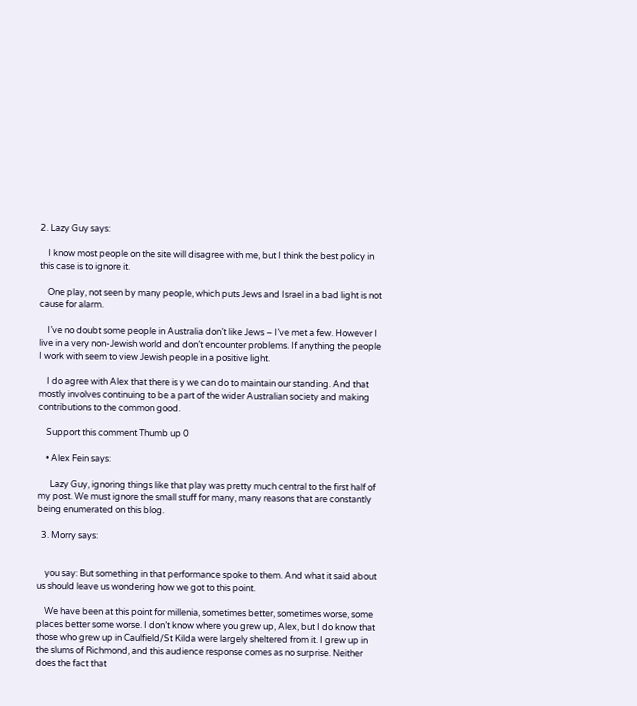2. Lazy Guy says:

    I know most people on the site will disagree with me, but I think the best policy in this case is to ignore it.

    One play, not seen by many people, which puts Jews and Israel in a bad light is not cause for alarm.

    I’ve no doubt some people in Australia don’t like Jews – I’ve met a few. However I live in a very non-Jewish world and don’t encounter problems. If anything the people I work with seem to view Jewish people in a positive light.

    I do agree with Alex that there is y we can do to maintain our standing. And that mostly involves continuing to be a part of the wider Australian society and making contributions to the common good.

    Support this comment Thumb up 0

    • Alex Fein says:

      Lazy Guy, ignoring things like that play was pretty much central to the first half of my post. We must ignore the small stuff for many, many reasons that are constantly being enumerated on this blog.

  3. Morry says:


    you say: But something in that performance spoke to them. And what it said about us should leave us wondering how we got to this point.

    We have been at this point for millenia, sometimes better, sometimes worse, some places better some worse. I don’t know where you grew up, Alex, but I do know that those who grew up in Caulfield/St Kilda were largely sheltered from it. I grew up in the slums of Richmond, and this audience response comes as no surprise. Neither does the fact that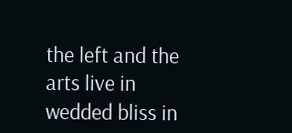the left and the arts live in wedded bliss in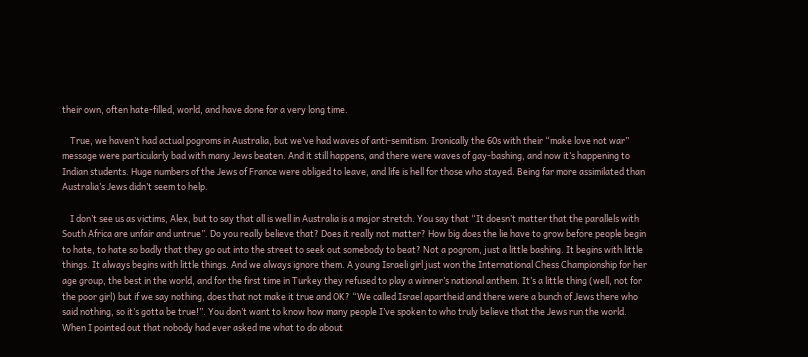their own, often hate-filled, world, and have done for a very long time.

    True, we haven’t had actual pogroms in Australia, but we’ve had waves of anti-semitism. Ironically the 60s with their “make love not war” message were particularly bad with many Jews beaten. And it still happens, and there were waves of gay-bashing, and now it’s happening to Indian students. Huge numbers of the Jews of France were obliged to leave, and life is hell for those who stayed. Being far more assimilated than Australia’s Jews didn’t seem to help.

    I don’t see us as victims, Alex, but to say that all is well in Australia is a major stretch. You say that “It doesn’t matter that the parallels with South Africa are unfair and untrue”. Do you really believe that? Does it really not matter? How big does the lie have to grow before people begin to hate, to hate so badly that they go out into the street to seek out somebody to beat? Not a pogrom, just a little bashing. It begins with little things. It always begins with little things. And we always ignore them. A young Israeli girl just won the International Chess Championship for her age group, the best in the world, and for the first time in Turkey they refused to play a winner’s national anthem. It’s a little thing (well, not for the poor girl) but if we say nothing, does that not make it true and OK? “We called Israel apartheid and there were a bunch of Jews there who said nothing, so it’s gotta be true!”. You don’t want to know how many people I’ve spoken to who truly believe that the Jews run the world. When I pointed out that nobody had ever asked me what to do about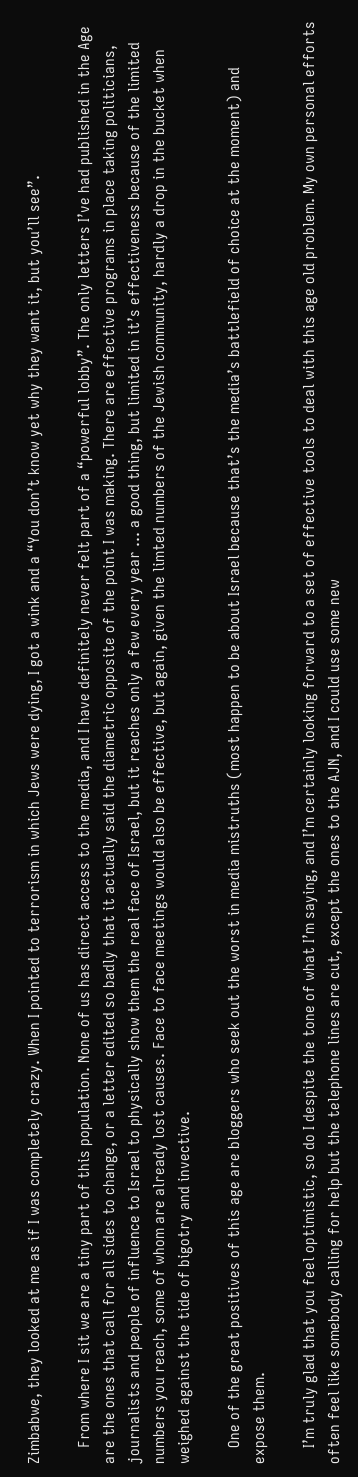Zimbabwe, they looked at me as if I was completely crazy. When I pointed to terrorism in which Jews were dying, I got a wink and a “You don’t know yet why they want it, but you’ll see”.

    From where I sit we are a tiny part of this population. None of us has direct access to the media, and I have definitely never felt part of a “powerful lobby”. The only letters I’ve had published in the Age are the ones that call for all sides to change, or a letter edited so badly that it actually said the diametric opposite of the point I was making. There are effective programs in place taking politicians, journalists and people of influence to Israel to physically show them the real face of Israel, but it reaches only a few every year … a good thing, but limited in it’s effectiveness because of the limited numbers you reach, some of whom are already lost causes. Face to face meetings would also be effective, but again, given the limted numbers of the Jewish community, hardly a drop in the bucket when weighed against the tide of bigotry and invective.

    One of the great positives of this age are bloggers who seek out the worst in media mistruths (most happen to be about Israel because that’s the media’s battlefield of choice at the moment) and expose them.

    I’m truly glad that you feel optimistic, so do I despite the tone of what I’m saying, and I’m certainly looking forward to a set of effective tools to deal with this age old problem. My own personal efforts often feel like somebody calling for help but the telephone lines are cut, except the ones to the AJN, and I could use some new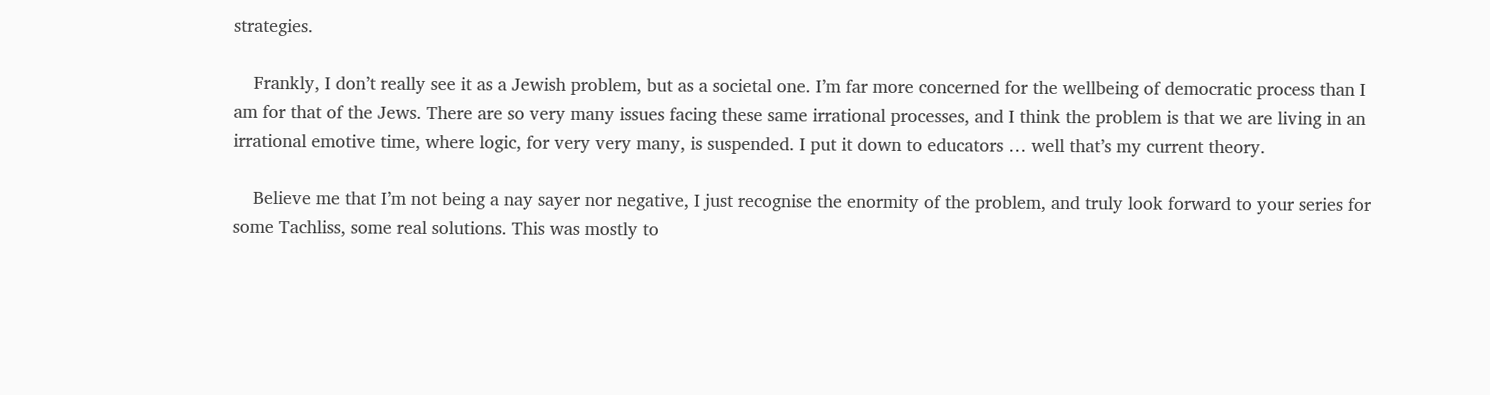strategies.

    Frankly, I don’t really see it as a Jewish problem, but as a societal one. I’m far more concerned for the wellbeing of democratic process than I am for that of the Jews. There are so very many issues facing these same irrational processes, and I think the problem is that we are living in an irrational emotive time, where logic, for very very many, is suspended. I put it down to educators … well that’s my current theory.

    Believe me that I’m not being a nay sayer nor negative, I just recognise the enormity of the problem, and truly look forward to your series for some Tachliss, some real solutions. This was mostly to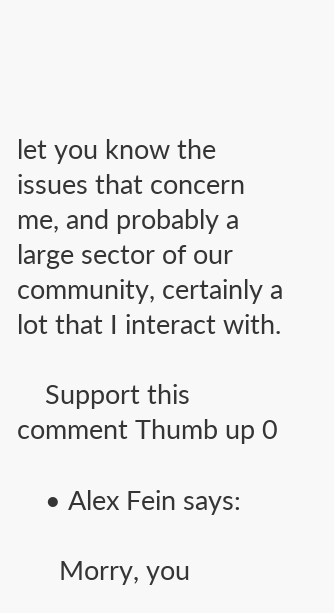let you know the issues that concern me, and probably a large sector of our community, certainly a lot that I interact with.

    Support this comment Thumb up 0

    • Alex Fein says:

      Morry, you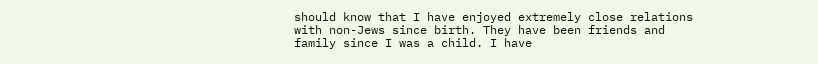should know that I have enjoyed extremely close relations with non-Jews since birth. They have been friends and family since I was a child. I have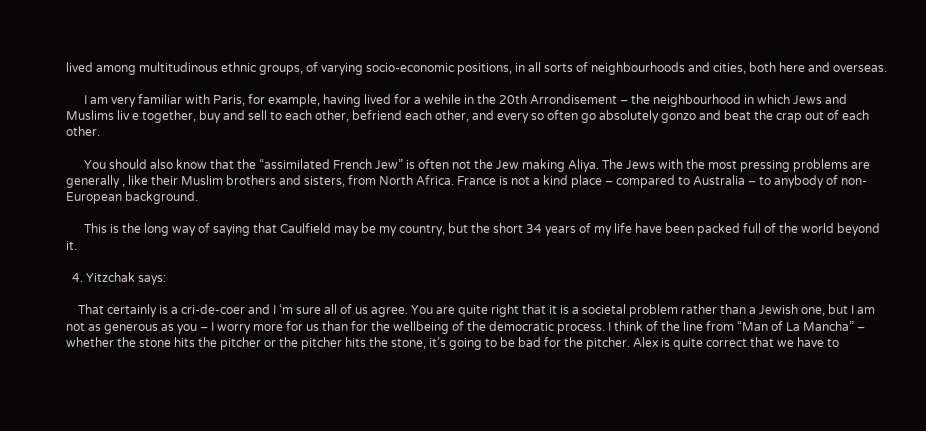lived among multitudinous ethnic groups, of varying socio-economic positions, in all sorts of neighbourhoods and cities, both here and overseas.

      I am very familiar with Paris, for example, having lived for a wehile in the 20th Arrondisement – the neighbourhood in which Jews and Muslims liv e together, buy and sell to each other, befriend each other, and every so often go absolutely gonzo and beat the crap out of each other.

      You should also know that the “assimilated French Jew” is often not the Jew making Aliya. The Jews with the most pressing problems are generally , like their Muslim brothers and sisters, from North Africa. France is not a kind place – compared to Australia – to anybody of non-European background.

      This is the long way of saying that Caulfield may be my country, but the short 34 years of my life have been packed full of the world beyond it.

  4. Yitzchak says:

    That certainly is a cri-de-coer and I ‘m sure all of us agree. You are quite right that it is a societal problem rather than a Jewish one, but I am not as generous as you – I worry more for us than for the wellbeing of the democratic process. I think of the line from “Man of La Mancha” – whether the stone hits the pitcher or the pitcher hits the stone, it’s going to be bad for the pitcher. Alex is quite correct that we have to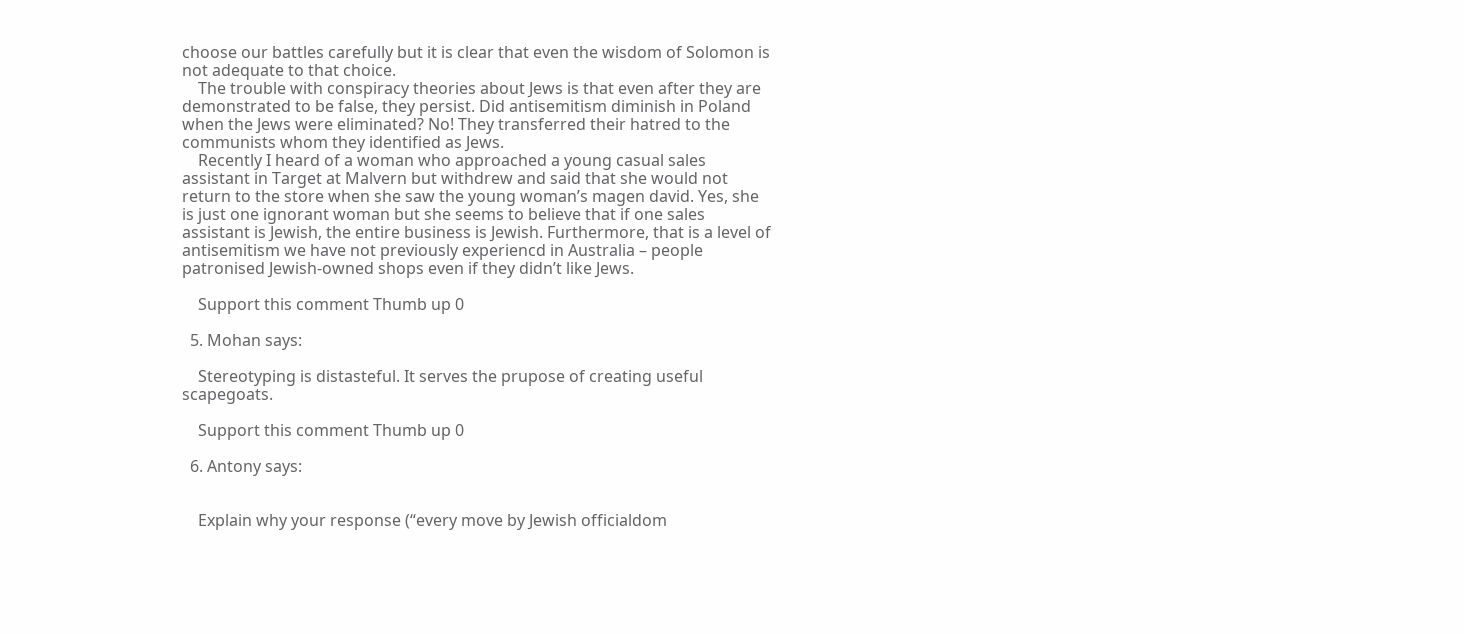choose our battles carefully but it is clear that even the wisdom of Solomon is not adequate to that choice.
    The trouble with conspiracy theories about Jews is that even after they are demonstrated to be false, they persist. Did antisemitism diminish in Poland when the Jews were eliminated? No! They transferred their hatred to the communists whom they identified as Jews.
    Recently I heard of a woman who approached a young casual sales assistant in Target at Malvern but withdrew and said that she would not return to the store when she saw the young woman’s magen david. Yes, she is just one ignorant woman but she seems to believe that if one sales assistant is Jewish, the entire business is Jewish. Furthermore, that is a level of antisemitism we have not previously experiencd in Australia – people patronised Jewish-owned shops even if they didn’t like Jews.

    Support this comment Thumb up 0

  5. Mohan says:

    Stereotyping is distasteful. It serves the prupose of creating useful scapegoats.

    Support this comment Thumb up 0

  6. Antony says:


    Explain why your response (“every move by Jewish officialdom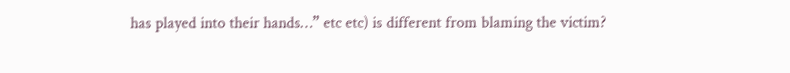has played into their hands…” etc etc) is different from blaming the victim?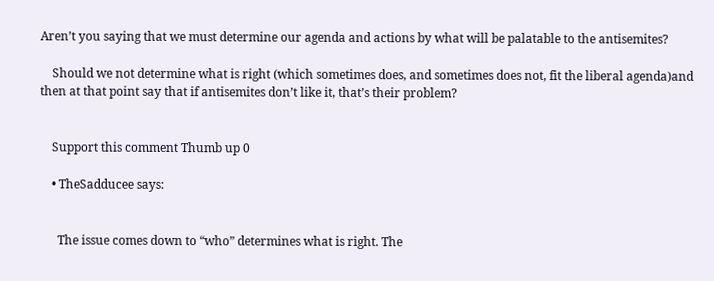Aren’t you saying that we must determine our agenda and actions by what will be palatable to the antisemites?

    Should we not determine what is right (which sometimes does, and sometimes does not, fit the liberal agenda)and then at that point say that if antisemites don’t like it, that’s their problem?


    Support this comment Thumb up 0

    • TheSadducee says:


      The issue comes down to “who” determines what is right. The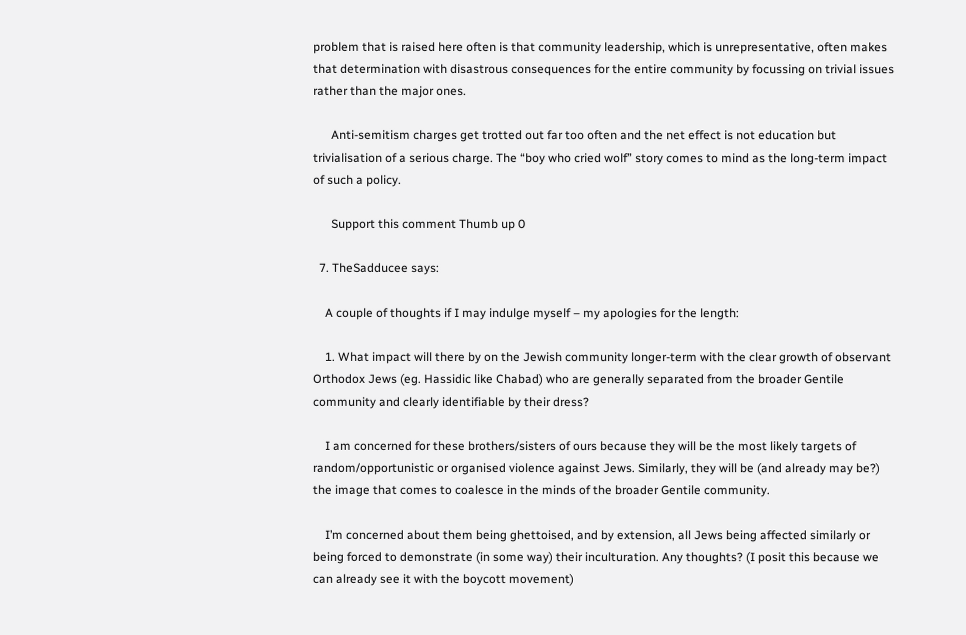problem that is raised here often is that community leadership, which is unrepresentative, often makes that determination with disastrous consequences for the entire community by focussing on trivial issues rather than the major ones.

      Anti-semitism charges get trotted out far too often and the net effect is not education but trivialisation of a serious charge. The “boy who cried wolf” story comes to mind as the long-term impact of such a policy.

      Support this comment Thumb up 0

  7. TheSadducee says:

    A couple of thoughts if I may indulge myself – my apologies for the length:

    1. What impact will there by on the Jewish community longer-term with the clear growth of observant Orthodox Jews (eg. Hassidic like Chabad) who are generally separated from the broader Gentile community and clearly identifiable by their dress?

    I am concerned for these brothers/sisters of ours because they will be the most likely targets of random/opportunistic or organised violence against Jews. Similarly, they will be (and already may be?) the image that comes to coalesce in the minds of the broader Gentile community.

    I’m concerned about them being ghettoised, and by extension, all Jews being affected similarly or being forced to demonstrate (in some way) their inculturation. Any thoughts? (I posit this because we can already see it with the boycott movement)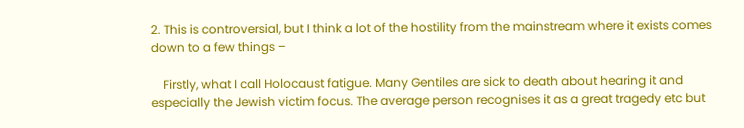2. This is controversial, but I think a lot of the hostility from the mainstream where it exists comes down to a few things –

    Firstly, what I call Holocaust fatigue. Many Gentiles are sick to death about hearing it and especially the Jewish victim focus. The average person recognises it as a great tragedy etc but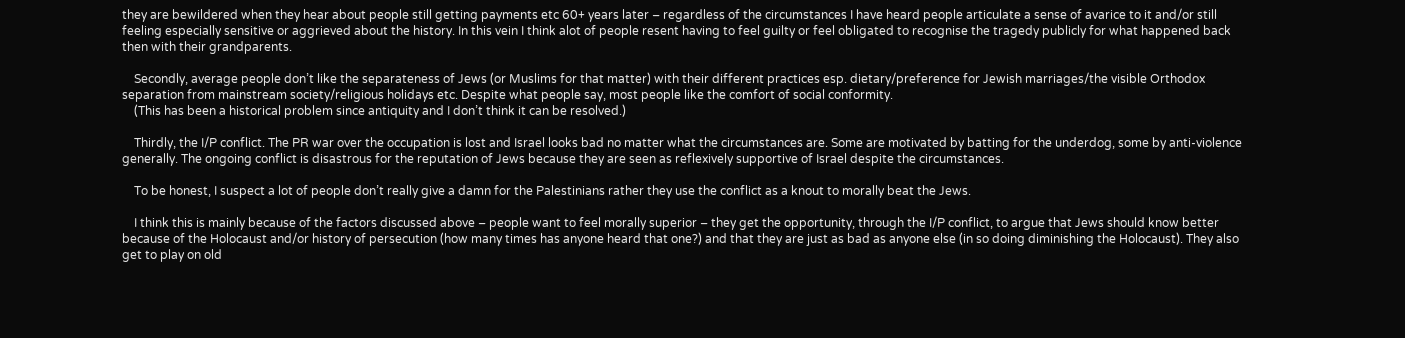they are bewildered when they hear about people still getting payments etc 60+ years later – regardless of the circumstances I have heard people articulate a sense of avarice to it and/or still feeling especially sensitive or aggrieved about the history. In this vein I think alot of people resent having to feel guilty or feel obligated to recognise the tragedy publicly for what happened back then with their grandparents.

    Secondly, average people don’t like the separateness of Jews (or Muslims for that matter) with their different practices esp. dietary/preference for Jewish marriages/the visible Orthodox separation from mainstream society/religious holidays etc. Despite what people say, most people like the comfort of social conformity.
    (This has been a historical problem since antiquity and I don’t think it can be resolved.)

    Thirdly, the I/P conflict. The PR war over the occupation is lost and Israel looks bad no matter what the circumstances are. Some are motivated by batting for the underdog, some by anti-violence generally. The ongoing conflict is disastrous for the reputation of Jews because they are seen as reflexively supportive of Israel despite the circumstances.

    To be honest, I suspect a lot of people don’t really give a damn for the Palestinians rather they use the conflict as a knout to morally beat the Jews.

    I think this is mainly because of the factors discussed above – people want to feel morally superior – they get the opportunity, through the I/P conflict, to argue that Jews should know better because of the Holocaust and/or history of persecution (how many times has anyone heard that one?) and that they are just as bad as anyone else (in so doing diminishing the Holocaust). They also get to play on old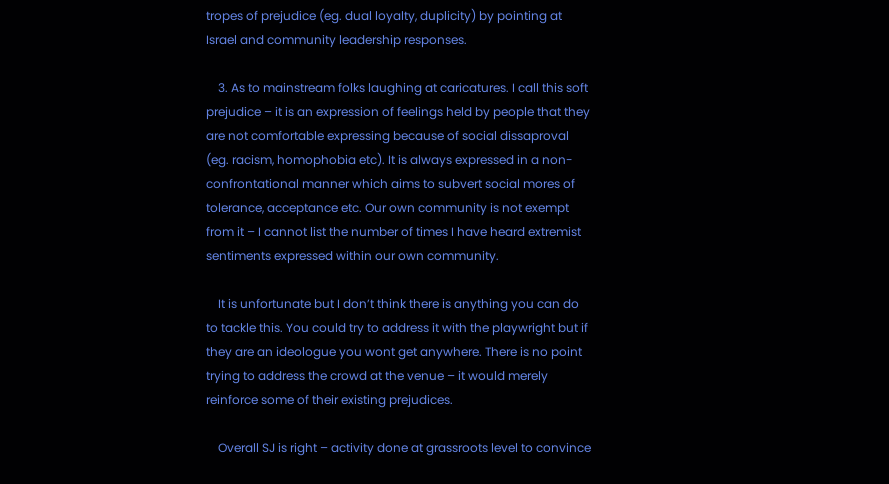tropes of prejudice (eg. dual loyalty, duplicity) by pointing at Israel and community leadership responses.

    3. As to mainstream folks laughing at caricatures. I call this soft prejudice – it is an expression of feelings held by people that they are not comfortable expressing because of social dissaproval (eg. racism, homophobia etc). It is always expressed in a non-confrontational manner which aims to subvert social mores of tolerance, acceptance etc. Our own community is not exempt from it – I cannot list the number of times I have heard extremist sentiments expressed within our own community.

    It is unfortunate but I don’t think there is anything you can do to tackle this. You could try to address it with the playwright but if they are an ideologue you wont get anywhere. There is no point trying to address the crowd at the venue – it would merely reinforce some of their existing prejudices.

    Overall SJ is right – activity done at grassroots level to convince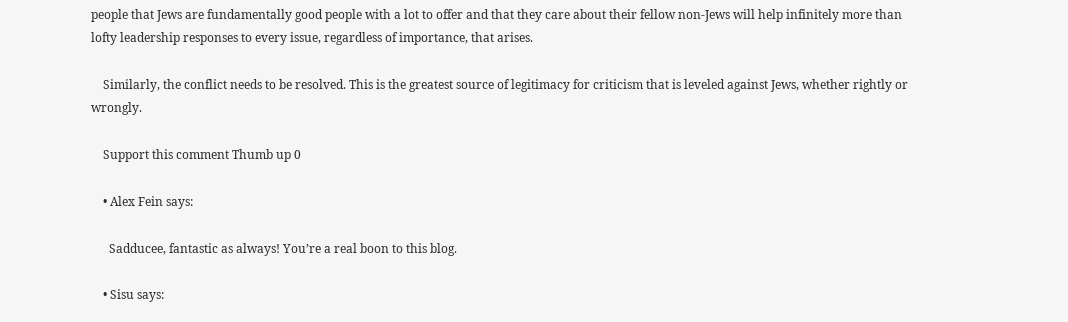people that Jews are fundamentally good people with a lot to offer and that they care about their fellow non-Jews will help infinitely more than lofty leadership responses to every issue, regardless of importance, that arises.

    Similarly, the conflict needs to be resolved. This is the greatest source of legitimacy for criticism that is leveled against Jews, whether rightly or wrongly.

    Support this comment Thumb up 0

    • Alex Fein says:

      Sadducee, fantastic as always! You’re a real boon to this blog.

    • Sisu says: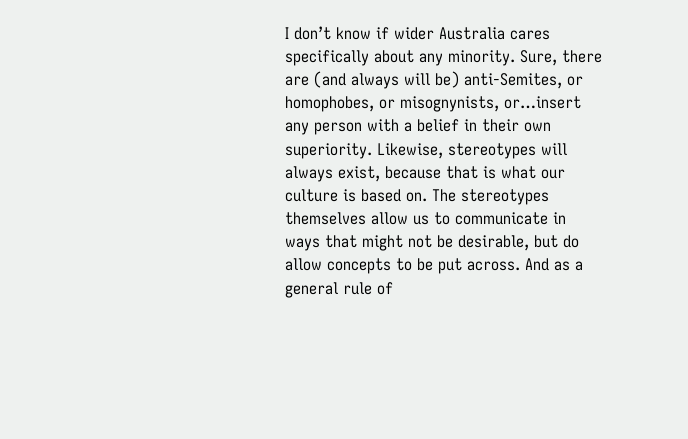I don’t know if wider Australia cares specifically about any minority. Sure, there are (and always will be) anti-Semites, or homophobes, or misognynists, or…insert any person with a belief in their own superiority. Likewise, stereotypes will always exist, because that is what our culture is based on. The stereotypes themselves allow us to communicate in ways that might not be desirable, but do allow concepts to be put across. And as a general rule of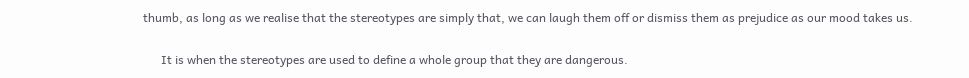thumb, as long as we realise that the stereotypes are simply that, we can laugh them off or dismiss them as prejudice as our mood takes us.

      It is when the stereotypes are used to define a whole group that they are dangerous.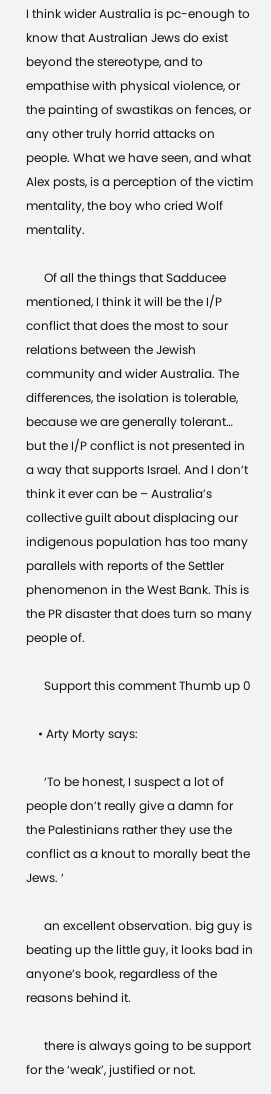I think wider Australia is pc-enough to know that Australian Jews do exist beyond the stereotype, and to empathise with physical violence, or the painting of swastikas on fences, or any other truly horrid attacks on people. What we have seen, and what Alex posts, is a perception of the victim mentality, the boy who cried Wolf mentality.

      Of all the things that Sadducee mentioned, I think it will be the I/P conflict that does the most to sour relations between the Jewish community and wider Australia. The differences, the isolation is tolerable, because we are generally tolerant… but the I/P conflict is not presented in a way that supports Israel. And I don’t think it ever can be – Australia’s collective guilt about displacing our indigenous population has too many parallels with reports of the Settler phenomenon in the West Bank. This is the PR disaster that does turn so many people of.

      Support this comment Thumb up 0

    • Arty Morty says:

      ‘To be honest, I suspect a lot of people don’t really give a damn for the Palestinians rather they use the conflict as a knout to morally beat the Jews. ‘

      an excellent observation. big guy is beating up the little guy, it looks bad in anyone’s book, regardless of the reasons behind it.

      there is always going to be support for the ‘weak’, justified or not.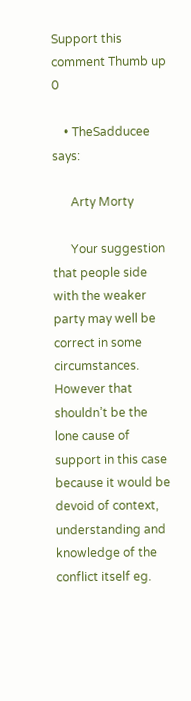Support this comment Thumb up 0

    • TheSadducee says:

      Arty Morty

      Your suggestion that people side with the weaker party may well be correct in some circumstances. However that shouldn’t be the lone cause of support in this case because it would be devoid of context, understanding and knowledge of the conflict itself eg.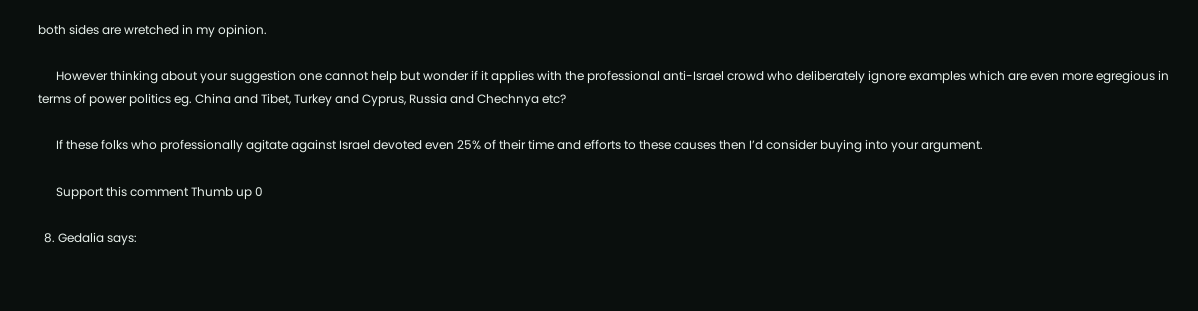both sides are wretched in my opinion.

      However thinking about your suggestion one cannot help but wonder if it applies with the professional anti-Israel crowd who deliberately ignore examples which are even more egregious in terms of power politics eg. China and Tibet, Turkey and Cyprus, Russia and Chechnya etc?

      If these folks who professionally agitate against Israel devoted even 25% of their time and efforts to these causes then I’d consider buying into your argument.

      Support this comment Thumb up 0

  8. Gedalia says: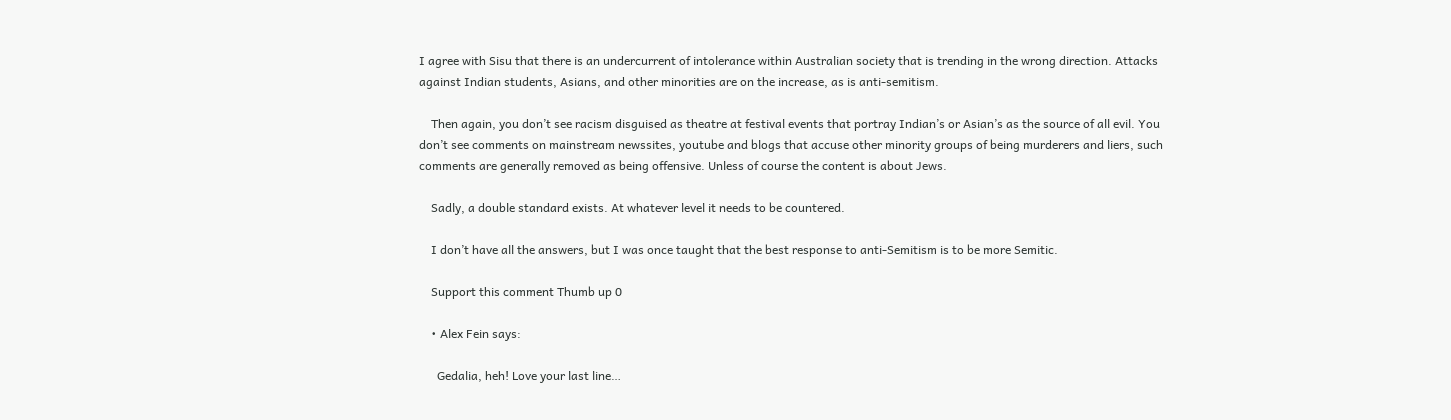I agree with Sisu that there is an undercurrent of intolerance within Australian society that is trending in the wrong direction. Attacks against Indian students, Asians, and other minorities are on the increase, as is anti-semitism.

    Then again, you don’t see racism disguised as theatre at festival events that portray Indian’s or Asian’s as the source of all evil. You don’t see comments on mainstream newssites, youtube and blogs that accuse other minority groups of being murderers and liers, such comments are generally removed as being offensive. Unless of course the content is about Jews.

    Sadly, a double standard exists. At whatever level it needs to be countered.

    I don’t have all the answers, but I was once taught that the best response to anti-Semitism is to be more Semitic.

    Support this comment Thumb up 0

    • Alex Fein says:

      Gedalia, heh! Love your last line…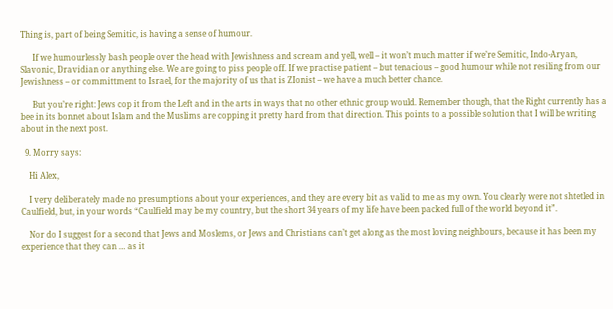Thing is, part of being Semitic, is having a sense of humour.

      If we humourlessly bash people over the head with Jewishness and scream and yell, well – it won’t much matter if we’re Semitic, Indo-Aryan, Slavonic, Dravidian or anything else. We are going to piss people off. If we practise patient – but tenacious – good humour while not resiling from our Jewishness – or committment to Israel, for the majority of us that is ZIonist – we have a much better chance.

      But you’re right: Jews cop it from the Left and in the arts in ways that no other ethnic group would. Remember though, that the Right currently has a bee in its bonnet about Islam and the Muslims are copping it pretty hard from that direction. This points to a possible solution that I will be writing about in the next post.

  9. Morry says:

    Hi Alex,

    I very deliberately made no presumptions about your experiences, and they are every bit as valid to me as my own. You clearly were not shtetled in Caulfield, but, in your words “Caulfield may be my country, but the short 34 years of my life have been packed full of the world beyond it”.

    Nor do I suggest for a second that Jews and Moslems, or Jews and Christians can’t get along as the most loving neighbours, because it has been my experience that they can … as it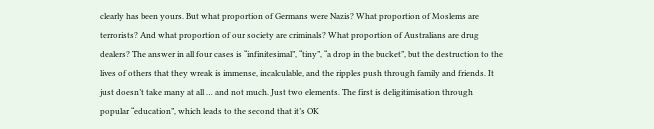clearly has been yours. But what proportion of Germans were Nazis? What proportion of Moslems are terrorists? And what proportion of our society are criminals? What proportion of Australians are drug dealers? The answer in all four cases is “infinitesimal”, “tiny”, “a drop in the bucket”, but the destruction to the lives of others that they wreak is immense, incalculable, and the ripples push through family and friends. It just doesn’t take many at all … and not much. Just two elements. The first is deligitimisation through popular “education”, which leads to the second that it’s OK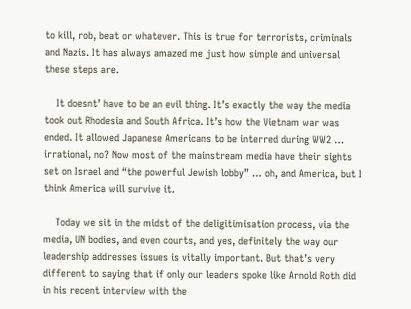to kill, rob, beat or whatever. This is true for terrorists, criminals and Nazis. It has always amazed me just how simple and universal these steps are.

    It doesnt’ have to be an evil thing. It’s exactly the way the media took out Rhodesia and South Africa. It’s how the Vietnam war was ended. It allowed Japanese Americans to be interred during WW2 … irrational, no? Now most of the mainstream media have their sights set on Israel and “the powerful Jewish lobby” … oh, and America, but I think America will survive it.

    Today we sit in the midst of the deligitimisation process, via the media, UN bodies, and even courts, and yes, definitely the way our leadership addresses issues is vitally important. But that’s very different to saying that if only our leaders spoke like Arnold Roth did in his recent interview with the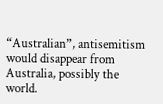“Australian”, antisemitism would disappear from Australia, possibly the world.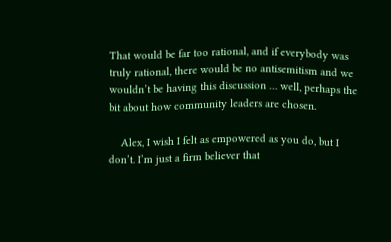That would be far too rational, and if everybody was truly rational, there would be no antisemitism and we wouldn’t be having this discussion … well, perhaps the bit about how community leaders are chosen.

    Alex, I wish I felt as empowered as you do, but I don’t. I’m just a firm believer that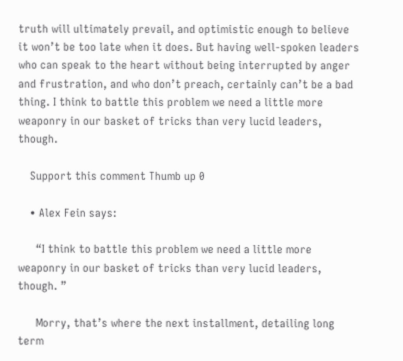truth will ultimately prevail, and optimistic enough to believe it won’t be too late when it does. But having well-spoken leaders who can speak to the heart without being interrupted by anger and frustration, and who don’t preach, certainly can’t be a bad thing. I think to battle this problem we need a little more weaponry in our basket of tricks than very lucid leaders, though.

    Support this comment Thumb up 0

    • Alex Fein says:

      “I think to battle this problem we need a little more weaponry in our basket of tricks than very lucid leaders, though. ”

      Morry, that’s where the next installment, detailing long term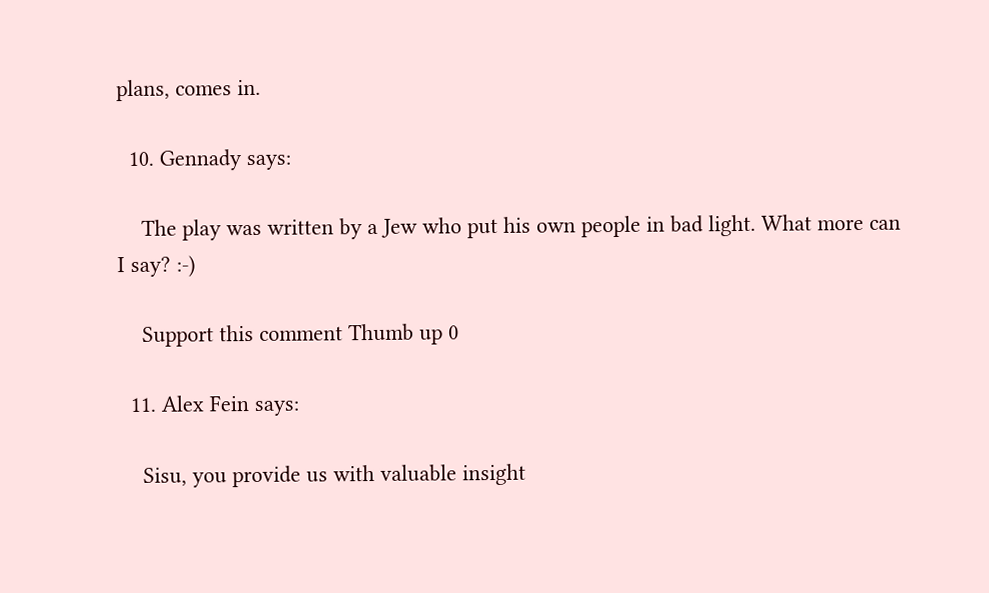plans, comes in.

  10. Gennady says:

    The play was written by a Jew who put his own people in bad light. What more can I say? :-)

    Support this comment Thumb up 0

  11. Alex Fein says:

    Sisu, you provide us with valuable insight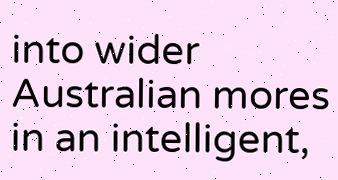into wider Australian mores in an intelligent,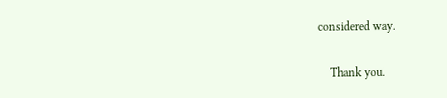considered way.

    Thank you.